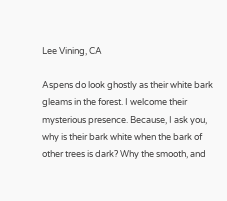Lee Vining, CA

Aspens do look ghostly as their white bark gleams in the forest. I welcome their mysterious presence. Because, I ask you, why is their bark white when the bark of other trees is dark? Why the smooth, and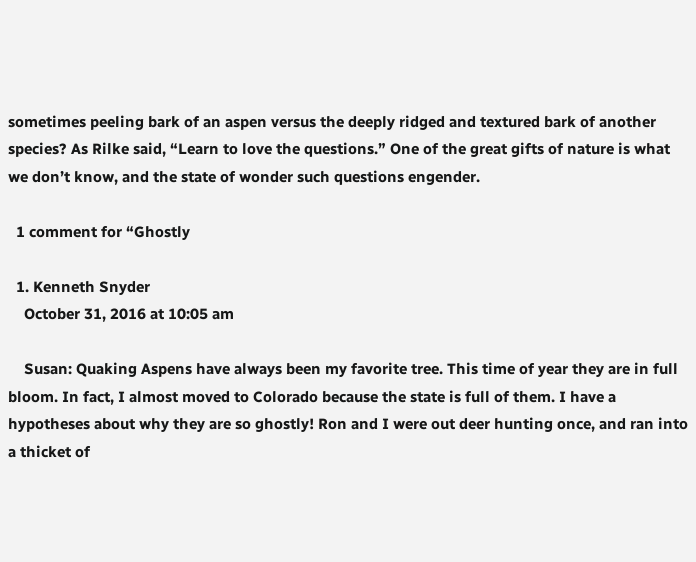sometimes peeling bark of an aspen versus the deeply ridged and textured bark of another species? As Rilke said, “Learn to love the questions.” One of the great gifts of nature is what we don’t know, and the state of wonder such questions engender.

  1 comment for “Ghostly

  1. Kenneth Snyder
    October 31, 2016 at 10:05 am

    Susan: Quaking Aspens have always been my favorite tree. This time of year they are in full bloom. In fact, I almost moved to Colorado because the state is full of them. I have a hypotheses about why they are so ghostly! Ron and I were out deer hunting once, and ran into a thicket of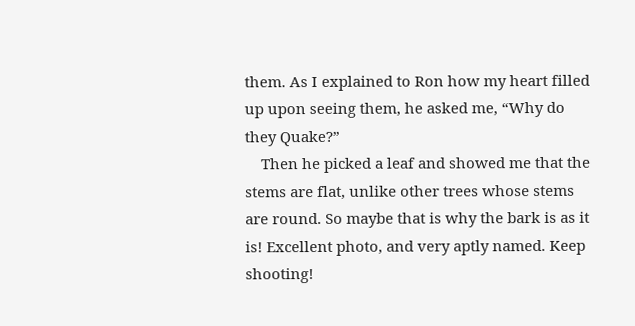them. As I explained to Ron how my heart filled up upon seeing them, he asked me, “Why do they Quake?”
    Then he picked a leaf and showed me that the stems are flat, unlike other trees whose stems are round. So maybe that is why the bark is as it is! Excellent photo, and very aptly named. Keep shooting!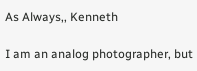As Always,, Kenneth

I am an analog photographer, but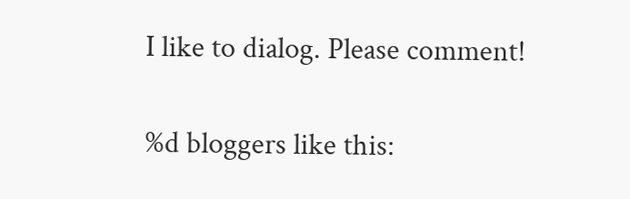I like to dialog. Please comment!

%d bloggers like this: